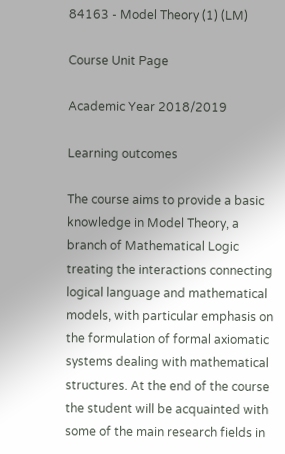84163 - Model Theory (1) (LM)

Course Unit Page

Academic Year 2018/2019

Learning outcomes

The course aims to provide a basic knowledge in Model Theory, a branch of Mathematical Logic treating the interactions connecting logical language and mathematical models, with particular emphasis on the formulation of formal axiomatic systems dealing with mathematical structures. At the end of the course the student will be acquainted with some of the main research fields in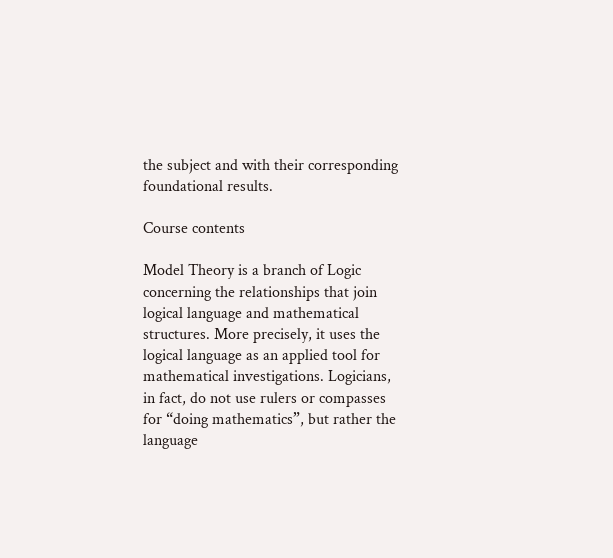the subject and with their corresponding foundational results.

Course contents

Model Theory is a branch of Logic concerning the relationships that join logical language and mathematical structures. More precisely, it uses the logical language as an applied tool for mathematical investigations. Logicians, in fact, do not use rulers or compasses for “doing mathematics”, but rather the language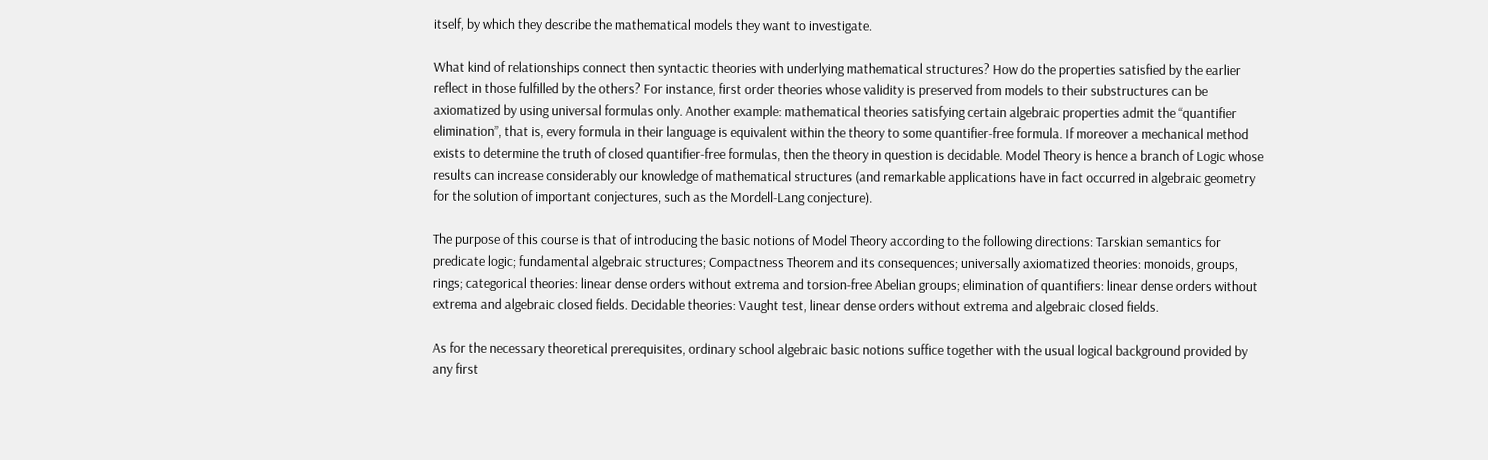itself, by which they describe the mathematical models they want to investigate.

What kind of relationships connect then syntactic theories with underlying mathematical structures? How do the properties satisfied by the earlier reflect in those fulfilled by the others? For instance, first order theories whose validity is preserved from models to their substructures can be axiomatized by using universal formulas only. Another example: mathematical theories satisfying certain algebraic properties admit the “quantifier elimination”, that is, every formula in their language is equivalent within the theory to some quantifier-free formula. If moreover a mechanical method exists to determine the truth of closed quantifier-free formulas, then the theory in question is decidable. Model Theory is hence a branch of Logic whose results can increase considerably our knowledge of mathematical structures (and remarkable applications have in fact occurred in algebraic geometry for the solution of important conjectures, such as the Mordell-Lang conjecture).

The purpose of this course is that of introducing the basic notions of Model Theory according to the following directions: Tarskian semantics for predicate logic; fundamental algebraic structures; Compactness Theorem and its consequences; universally axiomatized theories: monoids, groups, rings; categorical theories: linear dense orders without extrema and torsion-free Abelian groups; elimination of quantifiers: linear dense orders without extrema and algebraic closed fields. Decidable theories: Vaught test, linear dense orders without extrema and algebraic closed fields.

As for the necessary theoretical prerequisites, ordinary school algebraic basic notions suffice together with the usual logical background provided by any first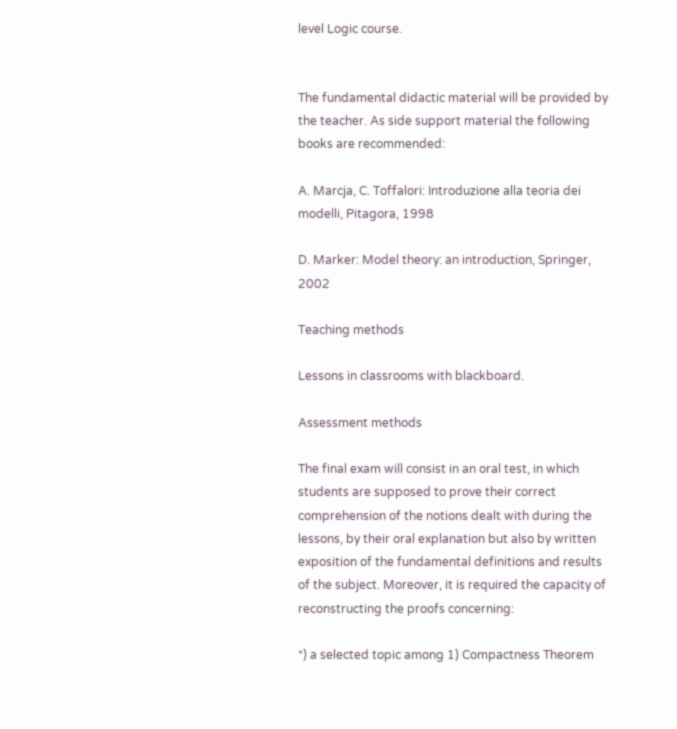level Logic course.


The fundamental didactic material will be provided by the teacher. As side support material the following books are recommended:

A. Marcja, C. Toffalori: Introduzione alla teoria dei modelli, Pitagora, 1998

D. Marker: Model theory: an introduction, Springer, 2002

Teaching methods

Lessons in classrooms with blackboard.

Assessment methods

The final exam will consist in an oral test, in which students are supposed to prove their correct comprehension of the notions dealt with during the lessons, by their oral explanation but also by written exposition of the fundamental definitions and results of the subject. Moreover, it is required the capacity of reconstructing the proofs concerning:

*) a selected topic among 1) Compactness Theorem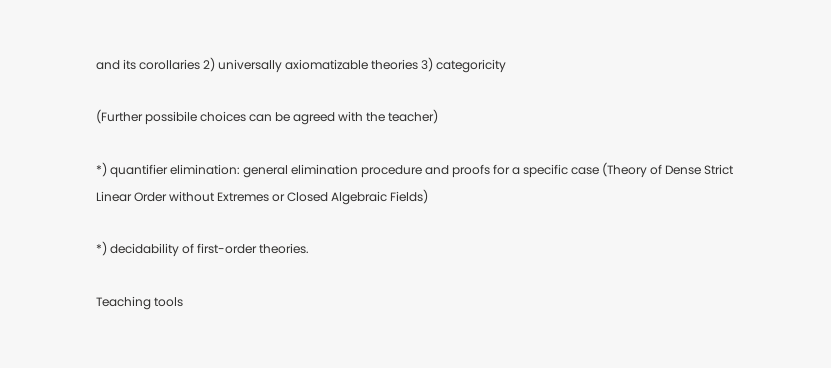and its corollaries 2) universally axiomatizable theories 3) categoricity

(Further possibile choices can be agreed with the teacher)

*) quantifier elimination: general elimination procedure and proofs for a specific case (Theory of Dense Strict Linear Order without Extremes or Closed Algebraic Fields)

*) decidability of first-order theories.

Teaching tools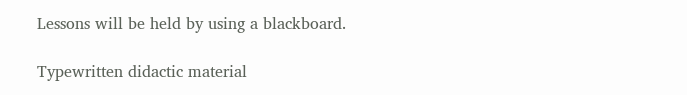Lessons will be held by using a blackboard.

Typewritten didactic material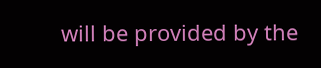will be provided by the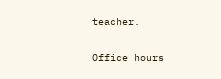teacher.

Office hours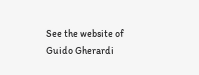See the website of Guido Gherardi